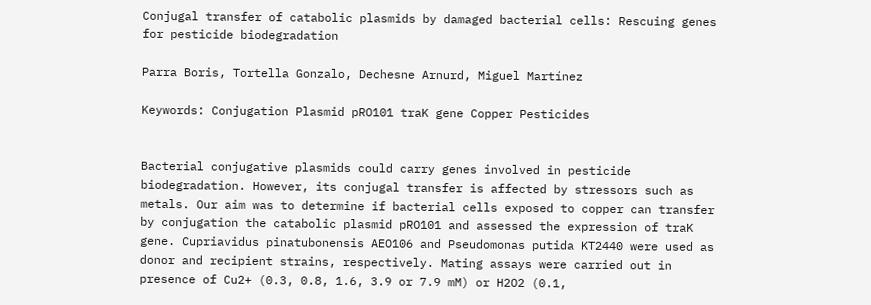Conjugal transfer of catabolic plasmids by damaged bacterial cells: Rescuing genes for pesticide biodegradation

Parra Boris, Tortella Gonzalo, Dechesne Arnurd, Miguel Martínez

Keywords: Conjugation Plasmid pRO101 traK gene Copper Pesticides


Bacterial conjugative plasmids could carry genes involved in pesticide biodegradation. However, its conjugal transfer is affected by stressors such as metals. Our aim was to determine if bacterial cells exposed to copper can transfer by conjugation the catabolic plasmid pRO101 and assessed the expression of traK gene. Cupriavidus pinatubonensis AEO106 and Pseudomonas putida KT2440 were used as donor and recipient strains, respectively. Mating assays were carried out in presence of Cu2+ (0.3, 0.8, 1.6, 3.9 or 7.9 mM) or H2O2 (0.1,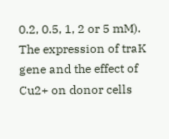0.2, 0.5, 1, 2 or 5 mM). The expression of traK gene and the effect of Cu2+ on donor cells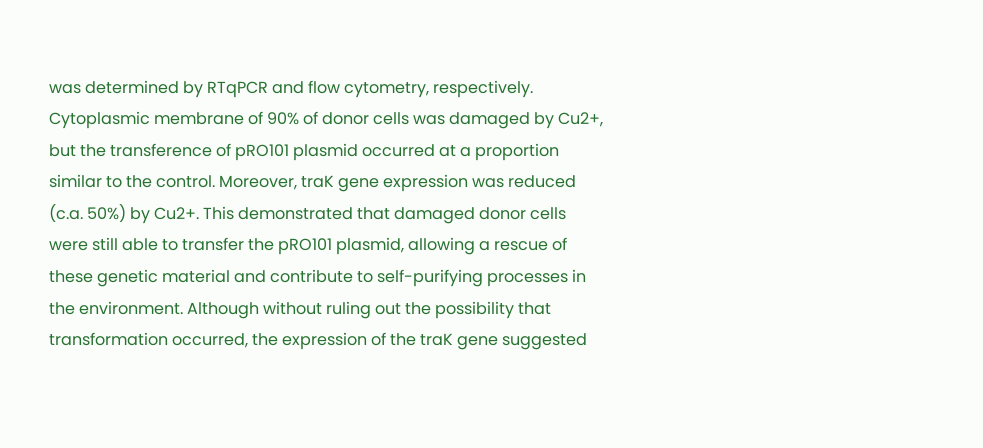was determined by RTqPCR and flow cytometry, respectively. Cytoplasmic membrane of 90% of donor cells was damaged by Cu2+, but the transference of pRO101 plasmid occurred at a proportion similar to the control. Moreover, traK gene expression was reduced (c.a. 50%) by Cu2+. This demonstrated that damaged donor cells were still able to transfer the pRO101 plasmid, allowing a rescue of these genetic material and contribute to self-purifying processes in the environment. Although without ruling out the possibility that transformation occurred, the expression of the traK gene suggested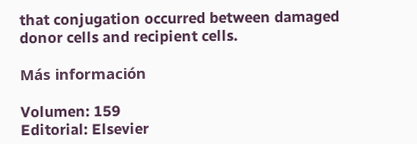that conjugation occurred between damaged donor cells and recipient cells.

Más información

Volumen: 159
Editorial: Elsevier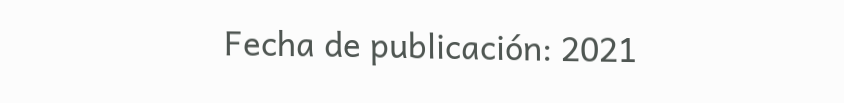Fecha de publicación: 2021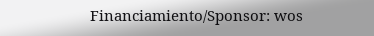Financiamiento/Sponsor: wos